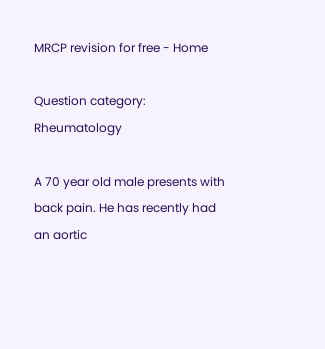MRCP revision for free - Home

Question category: Rheumatology

A 70 year old male presents with back pain. He has recently had an aortic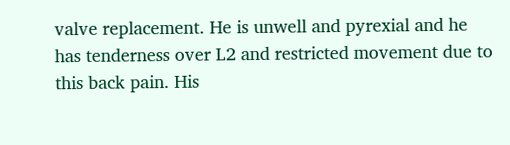valve replacement. He is unwell and pyrexial and he has tenderness over L2 and restricted movement due to this back pain. His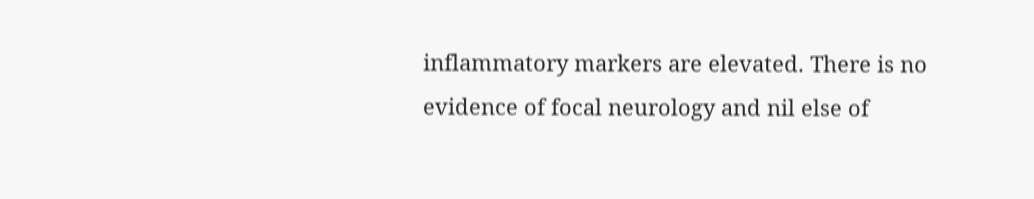inflammatory markers are elevated. There is no evidence of focal neurology and nil else of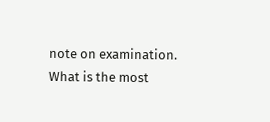note on examination. What is the most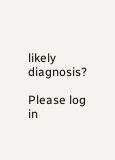likely diagnosis?

Please log in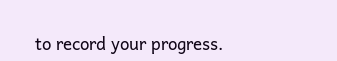to record your progress.